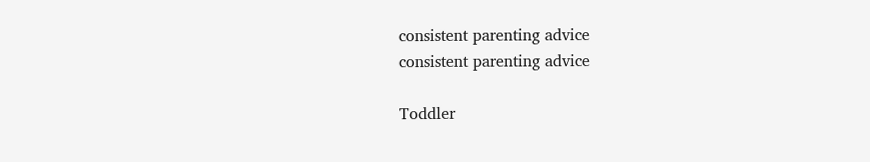consistent parenting advice
consistent parenting advice

Toddler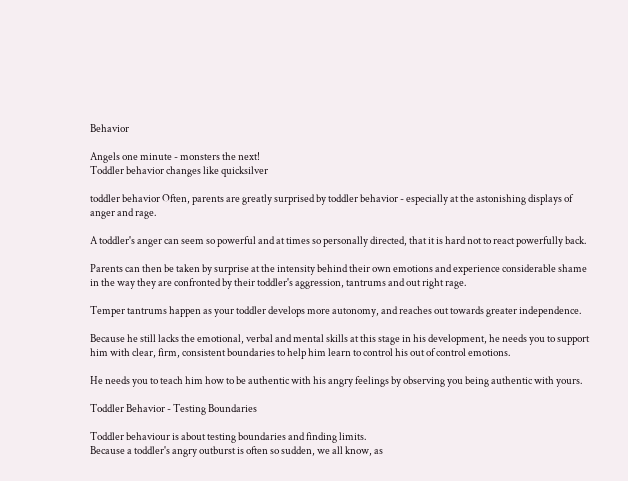Behavior

Angels one minute - monsters the next!
Toddler behavior changes like quicksilver

toddler behavior Often, parents are greatly surprised by toddler behavior - especially at the astonishing displays of anger and rage.

A toddler's anger can seem so powerful and at times so personally directed, that it is hard not to react powerfully back.

Parents can then be taken by surprise at the intensity behind their own emotions and experience considerable shame in the way they are confronted by their toddler's aggression, tantrums and out right rage.

Temper tantrums happen as your toddler develops more autonomy, and reaches out towards greater independence.

Because he still lacks the emotional, verbal and mental skills at this stage in his development, he needs you to support him with clear, firm, consistent boundaries to help him learn to control his out of control emotions.

He needs you to teach him how to be authentic with his angry feelings by observing you being authentic with yours.

Toddler Behavior - Testing Boundaries

Toddler behaviour is about testing boundaries and finding limits.
Because a toddler's angry outburst is often so sudden, we all know, as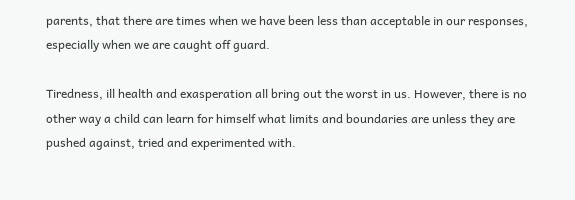parents, that there are times when we have been less than acceptable in our responses, especially when we are caught off guard.

Tiredness, ill health and exasperation all bring out the worst in us. However, there is no other way a child can learn for himself what limits and boundaries are unless they are pushed against, tried and experimented with.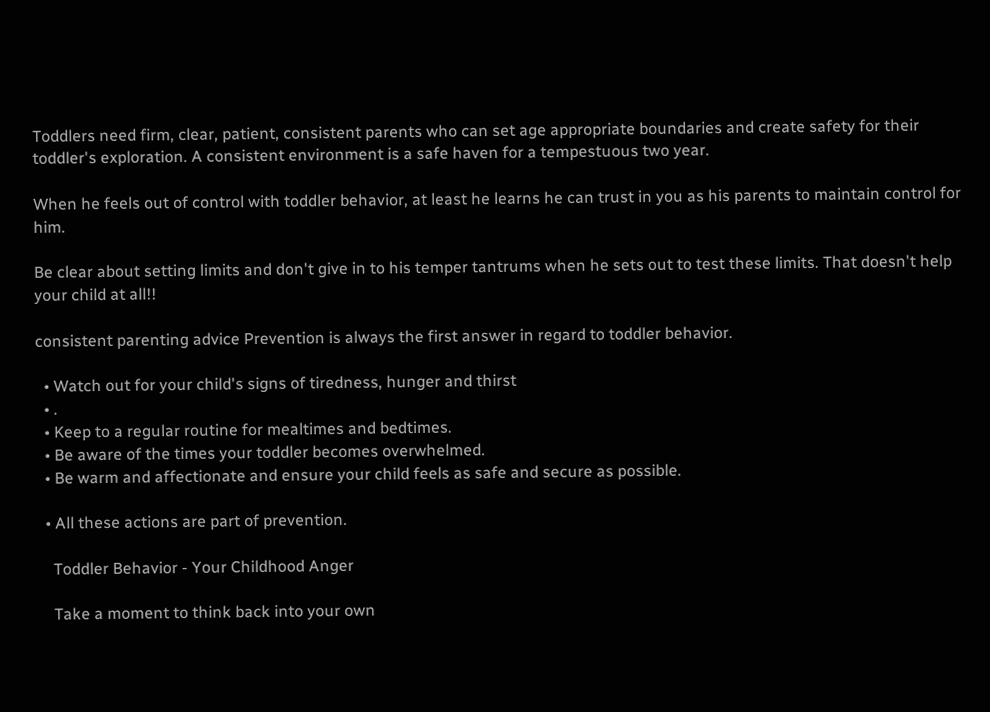Toddlers need firm, clear, patient, consistent parents who can set age appropriate boundaries and create safety for their toddler's exploration. A consistent environment is a safe haven for a tempestuous two year.

When he feels out of control with toddler behavior, at least he learns he can trust in you as his parents to maintain control for him.

Be clear about setting limits and don't give in to his temper tantrums when he sets out to test these limits. That doesn't help your child at all!!

consistent parenting advice Prevention is always the first answer in regard to toddler behavior.

  • Watch out for your child's signs of tiredness, hunger and thirst
  • .
  • Keep to a regular routine for mealtimes and bedtimes.
  • Be aware of the times your toddler becomes overwhelmed.
  • Be warm and affectionate and ensure your child feels as safe and secure as possible.

  • All these actions are part of prevention.

    Toddler Behavior - Your Childhood Anger

    Take a moment to think back into your own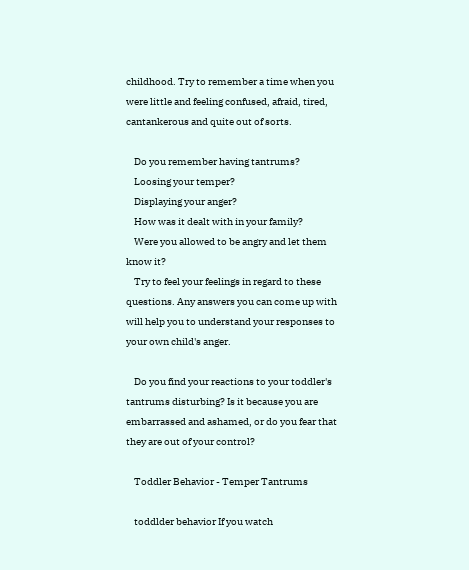childhood. Try to remember a time when you were little and feeling confused, afraid, tired, cantankerous and quite out of sorts.

    Do you remember having tantrums?
    Loosing your temper?
    Displaying your anger?
    How was it dealt with in your family?
    Were you allowed to be angry and let them know it?
    Try to feel your feelings in regard to these questions. Any answers you can come up with will help you to understand your responses to your own child's anger.

    Do you find your reactions to your toddler's tantrums disturbing? Is it because you are embarrassed and ashamed, or do you fear that they are out of your control?

    Toddler Behavior - Temper Tantrums

    toddlder behavior If you watch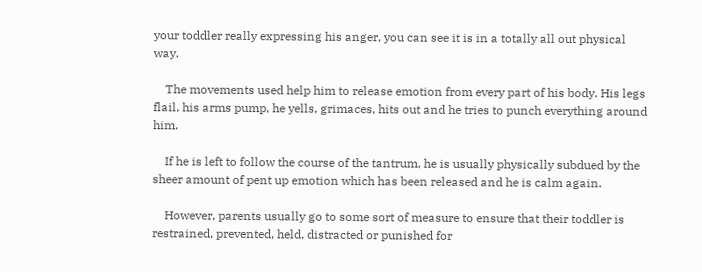your toddler really expressing his anger, you can see it is in a totally all out physical way.

    The movements used help him to release emotion from every part of his body. His legs flail, his arms pump, he yells, grimaces, hits out and he tries to punch everything around him.

    If he is left to follow the course of the tantrum, he is usually physically subdued by the sheer amount of pent up emotion which has been released and he is calm again.

    However, parents usually go to some sort of measure to ensure that their toddler is restrained, prevented, held, distracted or punished for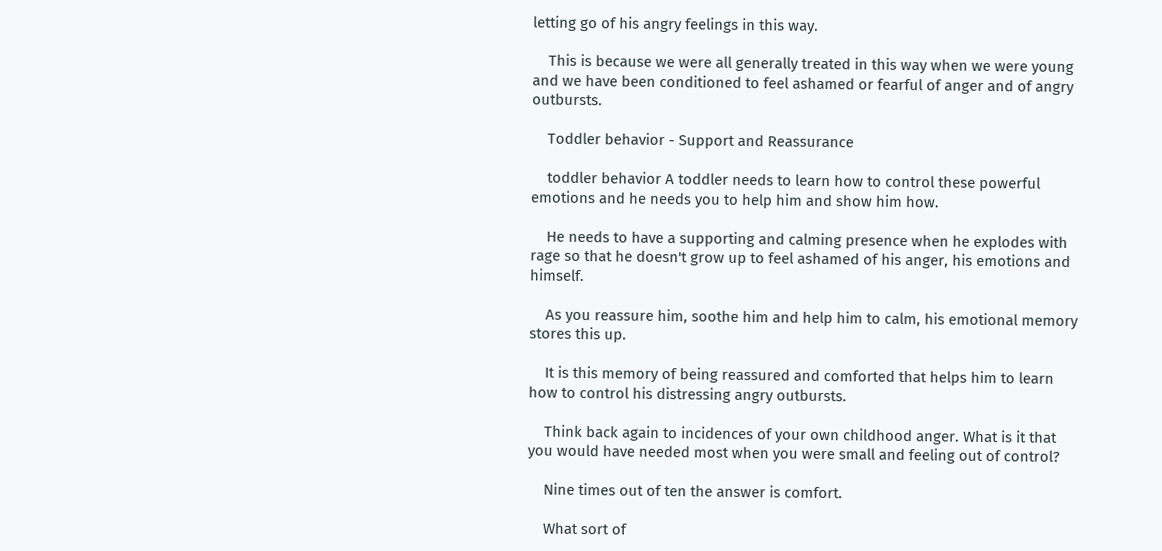letting go of his angry feelings in this way.

    This is because we were all generally treated in this way when we were young and we have been conditioned to feel ashamed or fearful of anger and of angry outbursts.

    Toddler behavior - Support and Reassurance

    toddler behavior A toddler needs to learn how to control these powerful emotions and he needs you to help him and show him how.

    He needs to have a supporting and calming presence when he explodes with rage so that he doesn't grow up to feel ashamed of his anger, his emotions and himself.

    As you reassure him, soothe him and help him to calm, his emotional memory stores this up.

    It is this memory of being reassured and comforted that helps him to learn how to control his distressing angry outbursts.

    Think back again to incidences of your own childhood anger. What is it that you would have needed most when you were small and feeling out of control?

    Nine times out of ten the answer is comfort.

    What sort of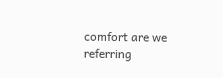comfort are we referring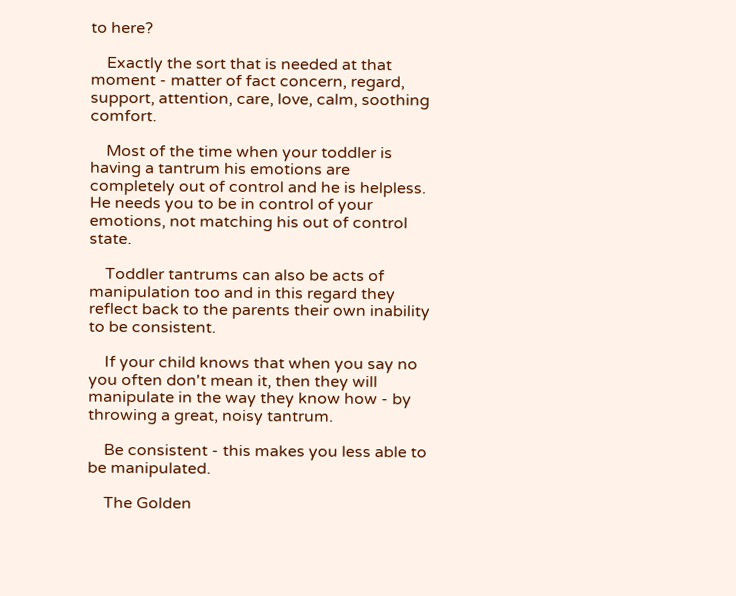to here?

    Exactly the sort that is needed at that moment - matter of fact concern, regard, support, attention, care, love, calm, soothing comfort.

    Most of the time when your toddler is having a tantrum his emotions are completely out of control and he is helpless. He needs you to be in control of your emotions, not matching his out of control state.

    Toddler tantrums can also be acts of manipulation too and in this regard they reflect back to the parents their own inability to be consistent.

    If your child knows that when you say no you often don't mean it, then they will manipulate in the way they know how - by throwing a great, noisy tantrum.

    Be consistent - this makes you less able to be manipulated.

    The Golden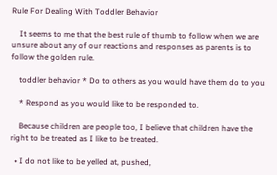Rule For Dealing With Toddler Behavior

    It seems to me that the best rule of thumb to follow when we are unsure about any of our reactions and responses as parents is to follow the golden rule.

    toddler behavior * Do to others as you would have them do to you

    * Respond as you would like to be responded to.

    Because children are people too, I believe that children have the right to be treated as I like to be treated.

  • I do not like to be yelled at, pushed,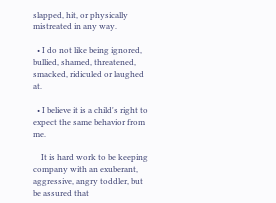slapped, hit, or physically mistreated in any way.

  • I do not like being ignored, bullied, shamed, threatened, smacked, ridiculed or laughed at.

  • I believe it is a child's right to expect the same behavior from me.

    It is hard work to be keeping company with an exuberant, aggressive, angry toddler, but be assured that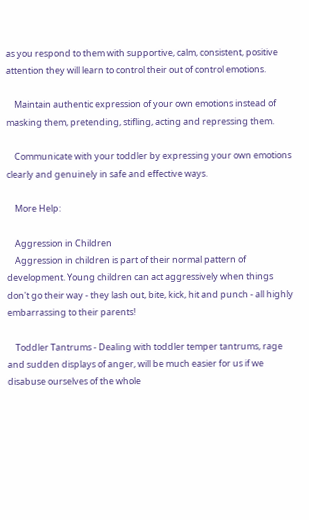as you respond to them with supportive, calm, consistent, positive attention they will learn to control their out of control emotions.

    Maintain authentic expression of your own emotions instead of masking them, pretending, stifling, acting and repressing them.

    Communicate with your toddler by expressing your own emotions clearly and genuinely in safe and effective ways.

    More Help:

    Aggression in Children
    Aggression in children is part of their normal pattern of development. Young children can act aggressively when things don't go their way - they lash out, bite, kick, hit and punch - all highly embarrassing to their parents!

    Toddler Tantrums - Dealing with toddler temper tantrums, rage and sudden displays of anger, will be much easier for us if we disabuse ourselves of the whole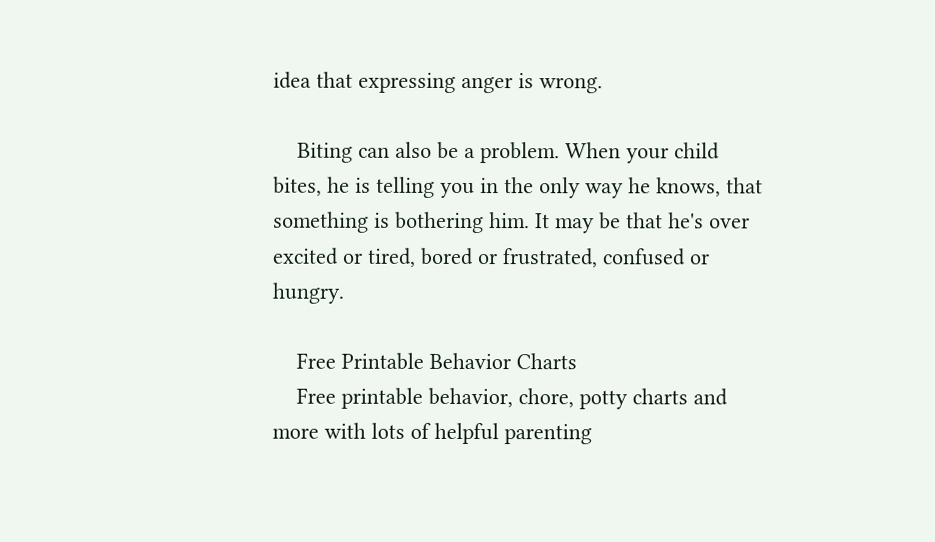idea that expressing anger is wrong.

    Biting can also be a problem. When your child bites, he is telling you in the only way he knows, that something is bothering him. It may be that he's over excited or tired, bored or frustrated, confused or hungry.

    Free Printable Behavior Charts
    Free printable behavior, chore, potty charts and more with lots of helpful parenting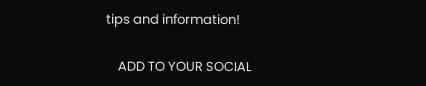tips and information!

    ADD TO YOUR SOCIAL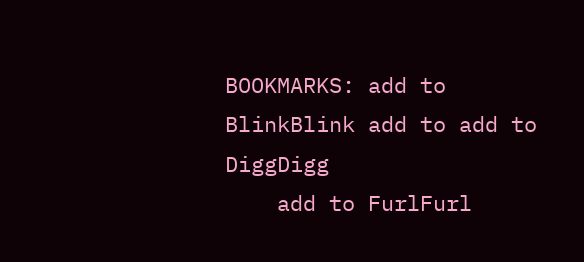BOOKMARKS: add to BlinkBlink add to add to DiggDigg
    add to FurlFurl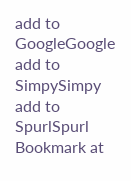add to GoogleGoogle add to SimpySimpy add to SpurlSpurl Bookmark at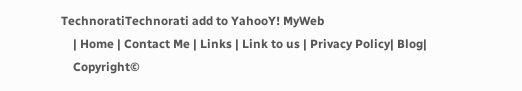TechnoratiTechnorati add to YahooY! MyWeb
    | Home | Contact Me | Links | Link to us | Privacy Policy| Blog|
    Copyright©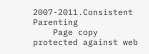2007-2011.Consistent Parenting
    Page copy protected against web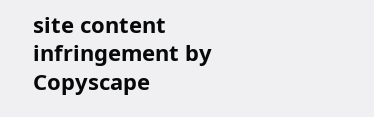site content infringement by Copyscape